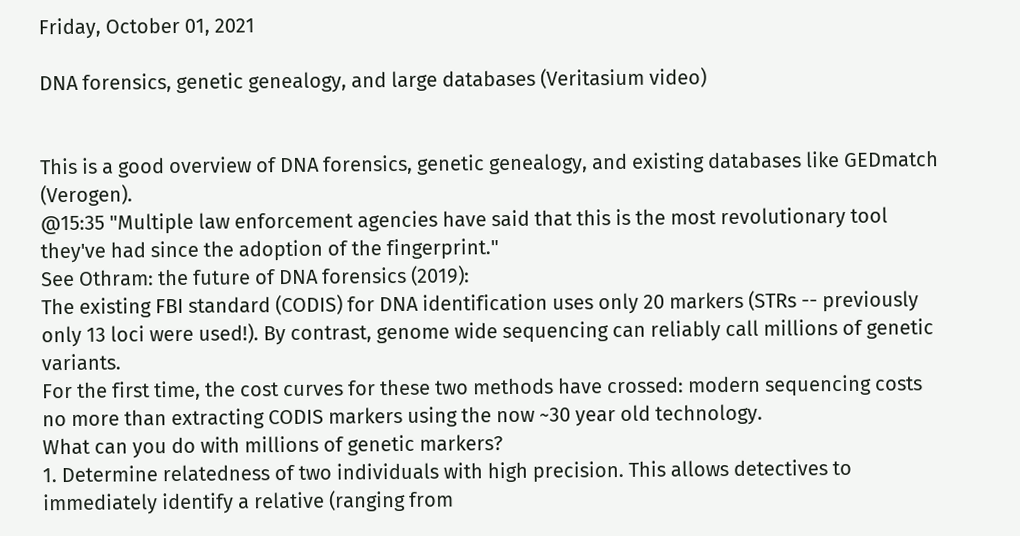Friday, October 01, 2021

DNA forensics, genetic genealogy, and large databases (Veritasium video)


This is a good overview of DNA forensics, genetic genealogy, and existing databases like GEDmatch (Verogen).
@15:35 "Multiple law enforcement agencies have said that this is the most revolutionary tool they've had since the adoption of the fingerprint."
See Othram: the future of DNA forensics (2019):
The existing FBI standard (CODIS) for DNA identification uses only 20 markers (STRs -- previously only 13 loci were used!). By contrast, genome wide sequencing can reliably call millions of genetic variants.
For the first time, the cost curves for these two methods have crossed: modern sequencing costs no more than extracting CODIS markers using the now ~30 year old technology.
What can you do with millions of genetic markers?
1. Determine relatedness of two individuals with high precision. This allows detectives to immediately identify a relative (ranging from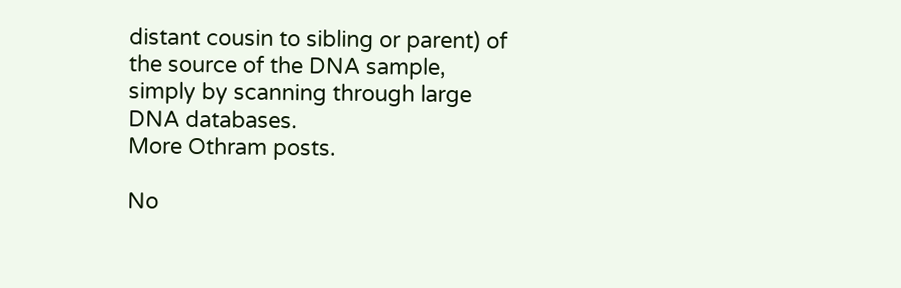distant cousin to sibling or parent) of the source of the DNA sample, simply by scanning through large DNA databases.
More Othram posts.

No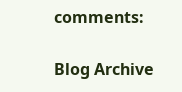comments:

Blog Archive